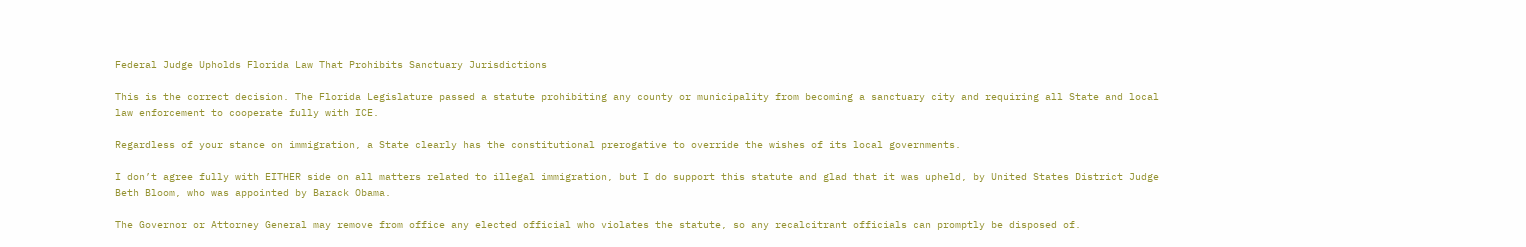Federal Judge Upholds Florida Law That Prohibits Sanctuary Jurisdictions

This is the correct decision. The Florida Legislature passed a statute prohibiting any county or municipality from becoming a sanctuary city and requiring all State and local law enforcement to cooperate fully with ICE.

Regardless of your stance on immigration, a State clearly has the constitutional prerogative to override the wishes of its local governments.

I don’t agree fully with EITHER side on all matters related to illegal immigration, but I do support this statute and glad that it was upheld, by United States District Judge Beth Bloom, who was appointed by Barack Obama.

The Governor or Attorney General may remove from office any elected official who violates the statute, so any recalcitrant officials can promptly be disposed of.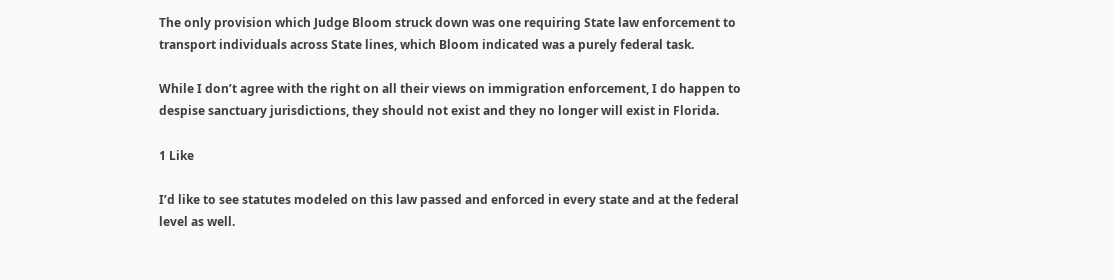The only provision which Judge Bloom struck down was one requiring State law enforcement to transport individuals across State lines, which Bloom indicated was a purely federal task.

While I don’t agree with the right on all their views on immigration enforcement, I do happen to despise sanctuary jurisdictions, they should not exist and they no longer will exist in Florida.

1 Like

I’d like to see statutes modeled on this law passed and enforced in every state and at the federal level as well.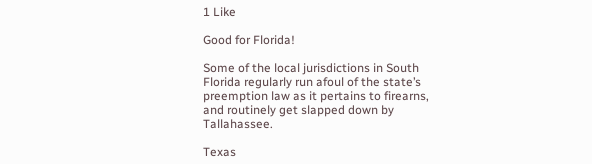1 Like

Good for Florida!

Some of the local jurisdictions in South Florida regularly run afoul of the state’s preemption law as it pertains to firearns, and routinely get slapped down by Tallahassee.

Texas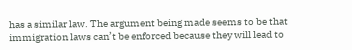has a similar law. The argument being made seems to be that immigration laws can’t be enforced because they will lead to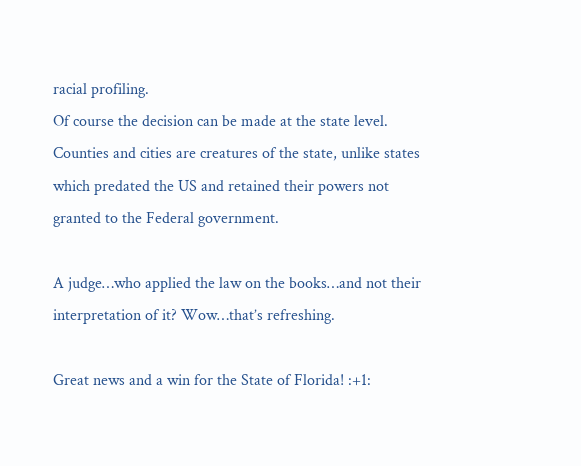racial profiling.
Of course the decision can be made at the state level. Counties and cities are creatures of the state, unlike states which predated the US and retained their powers not granted to the Federal government.

A judge…who applied the law on the books…and not their interpretation of it? Wow…that’s refreshing.

Great news and a win for the State of Florida! :+1: